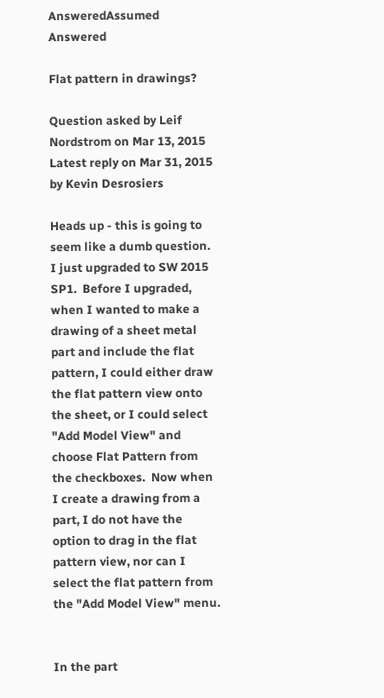AnsweredAssumed Answered

Flat pattern in drawings?

Question asked by Leif Nordstrom on Mar 13, 2015
Latest reply on Mar 31, 2015 by Kevin Desrosiers

Heads up - this is going to seem like a dumb question.  I just upgraded to SW 2015 SP1.  Before I upgraded, when I wanted to make a drawing of a sheet metal part and include the flat pattern, I could either draw the flat pattern view onto the sheet, or I could select "Add Model View" and choose Flat Pattern from the checkboxes.  Now when I create a drawing from a part, I do not have the option to drag in the flat pattern view, nor can I select the flat pattern from the "Add Model View" menu.


In the part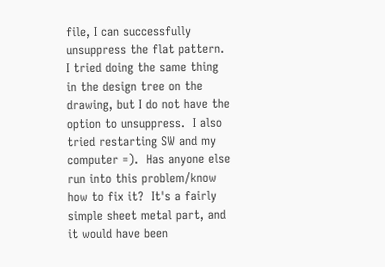file, I can successfully unsuppress the flat pattern.  I tried doing the same thing in the design tree on the drawing, but I do not have the option to unsuppress.  I also tried restarting SW and my computer =).  Has anyone else run into this problem/know how to fix it?  It's a fairly simple sheet metal part, and it would have been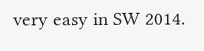very easy in SW 2014.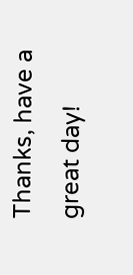Thanks, have a great day!